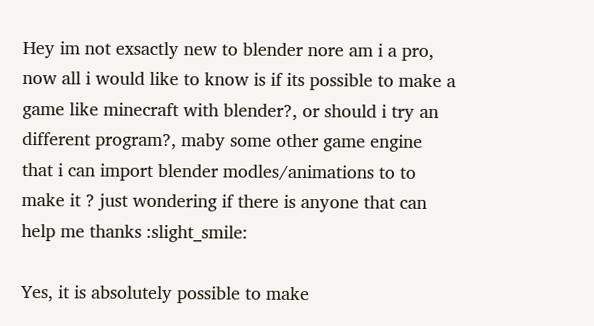Hey im not exsactly new to blender nore am i a pro, now all i would like to know is if its possible to make a game like minecraft with blender?, or should i try an different program?, maby some other game engine that i can import blender modles/animations to to make it ? just wondering if there is anyone that can help me thanks :slight_smile:

Yes, it is absolutely possible to make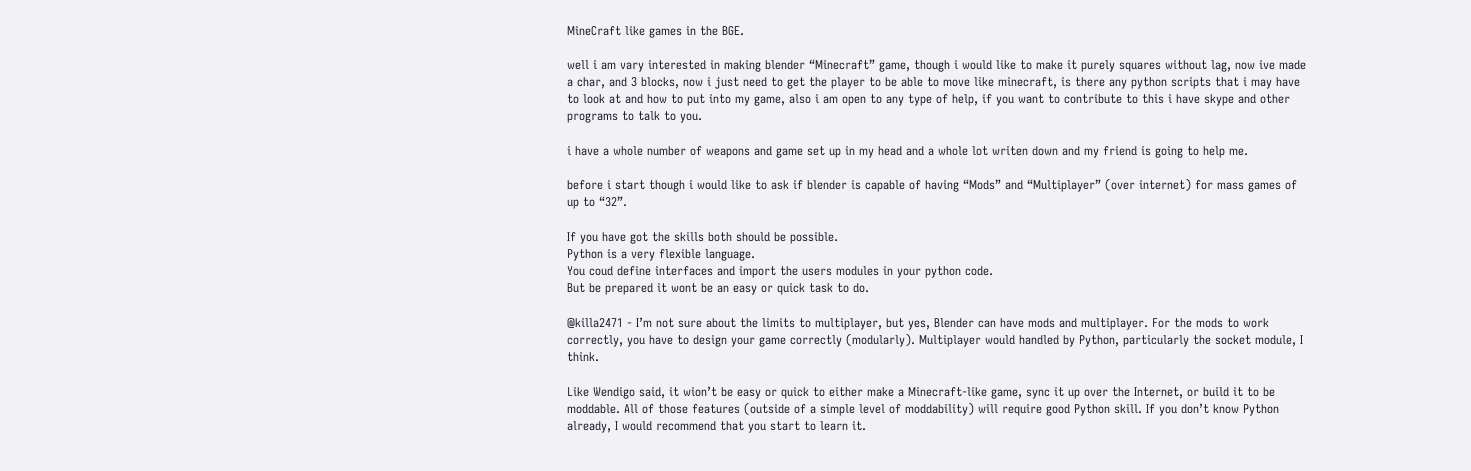MineCraft like games in the BGE.

well i am vary interested in making blender “Minecraft” game, though i would like to make it purely squares without lag, now ive made a char, and 3 blocks, now i just need to get the player to be able to move like minecraft, is there any python scripts that i may have to look at and how to put into my game, also i am open to any type of help, if you want to contribute to this i have skype and other programs to talk to you.

i have a whole number of weapons and game set up in my head and a whole lot writen down and my friend is going to help me.

before i start though i would like to ask if blender is capable of having “Mods” and “Multiplayer” (over internet) for mass games of up to “32”.

If you have got the skills both should be possible.
Python is a very flexible language.
You coud define interfaces and import the users modules in your python code.
But be prepared it wont be an easy or quick task to do.

@killa2471 - I’m not sure about the limits to multiplayer, but yes, Blender can have mods and multiplayer. For the mods to work correctly, you have to design your game correctly (modularly). Multiplayer would handled by Python, particularly the socket module, I think.

Like Wendigo said, it wion’t be easy or quick to either make a Minecraft-like game, sync it up over the Internet, or build it to be moddable. All of those features (outside of a simple level of moddability) will require good Python skill. If you don’t know Python already, I would recommend that you start to learn it.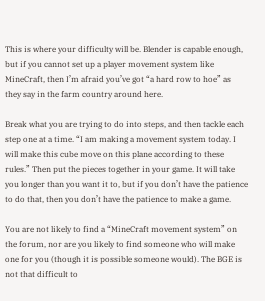This is where your difficulty will be. Blender is capable enough, but if you cannot set up a player movement system like MineCraft, then I’m afraid you’ve got “a hard row to hoe” as they say in the farm country around here.

Break what you are trying to do into steps, and then tackle each step one at a time. “I am making a movement system today. I will make this cube move on this plane according to these rules.” Then put the pieces together in your game. It will take you longer than you want it to, but if you don’t have the patience to do that, then you don’t have the patience to make a game.

You are not likely to find a “MineCraft movement system” on the forum, nor are you likely to find someone who will make one for you (though it is possible someone would). The BGE is not that difficult to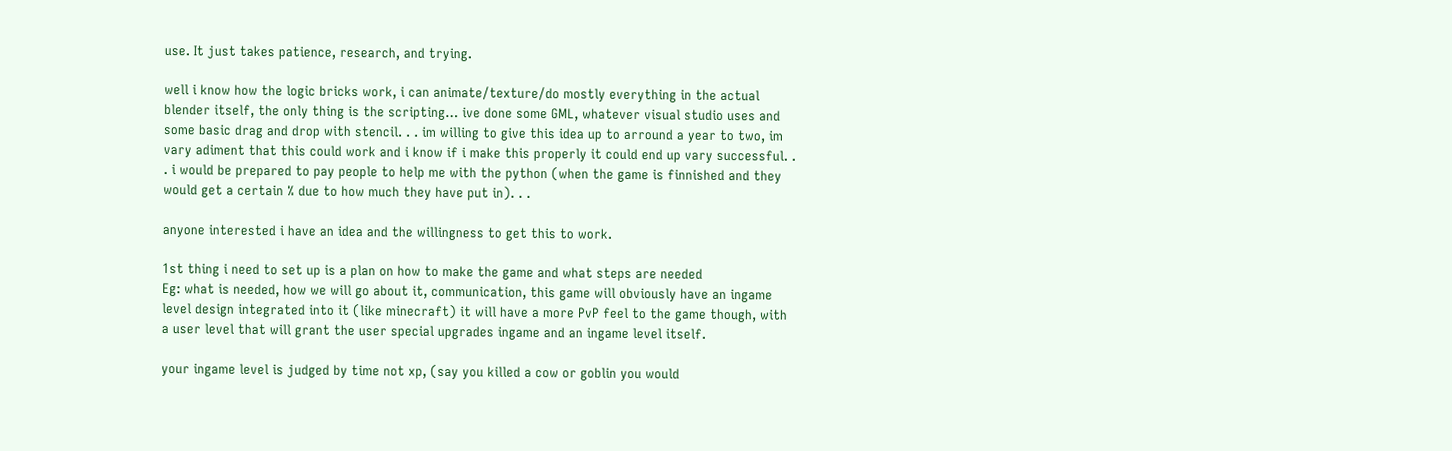use. It just takes patience, research, and trying.

well i know how the logic bricks work, i can animate/texture/do mostly everything in the actual blender itself, the only thing is the scripting… ive done some GML, whatever visual studio uses and some basic drag and drop with stencil. . . im willing to give this idea up to arround a year to two, im vary adiment that this could work and i know if i make this properly it could end up vary successful. . . i would be prepared to pay people to help me with the python (when the game is finnished and they would get a certain % due to how much they have put in). . .

anyone interested i have an idea and the willingness to get this to work.

1st thing i need to set up is a plan on how to make the game and what steps are needed
Eg: what is needed, how we will go about it, communication, this game will obviously have an ingame level design integrated into it (like minecraft) it will have a more PvP feel to the game though, with a user level that will grant the user special upgrades ingame and an ingame level itself.

your ingame level is judged by time not xp, (say you killed a cow or goblin you would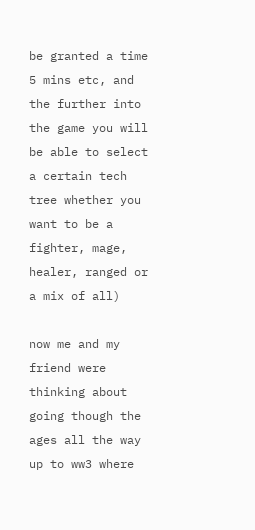be granted a time 5 mins etc, and the further into the game you will be able to select a certain tech tree whether you want to be a fighter, mage, healer, ranged or a mix of all)

now me and my friend were thinking about going though the ages all the way up to ww3 where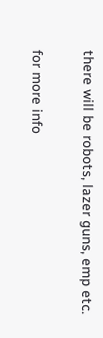there will be robots, lazer guns, emp etc.

for more info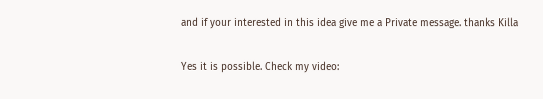and if your interested in this idea give me a Private message. thanks Killa

Yes it is possible. Check my video: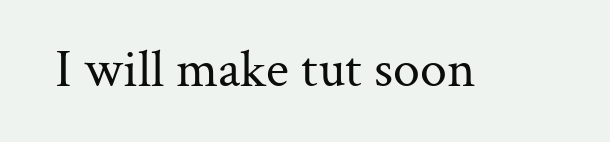I will make tut soon